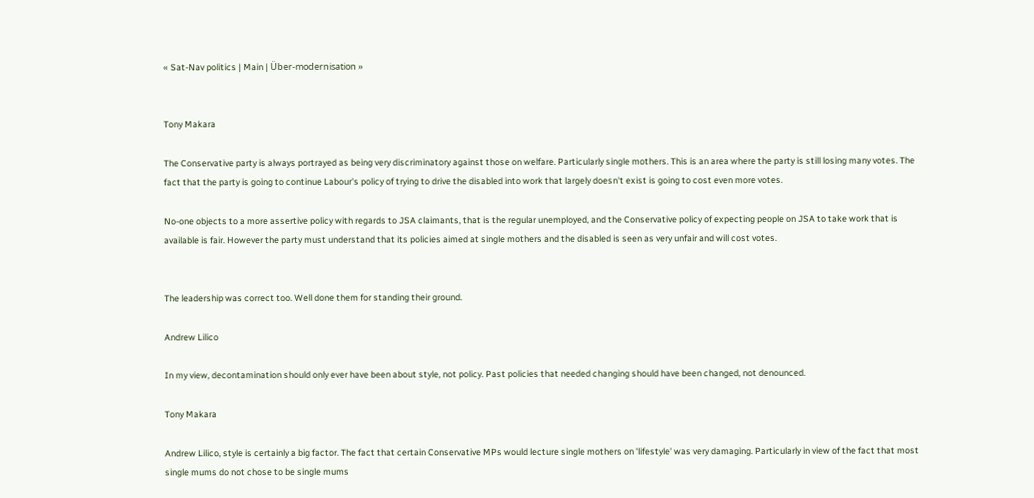« Sat-Nav politics | Main | Über-modernisation »


Tony Makara

The Conservative party is always portrayed as being very discriminatory against those on welfare. Particularly single mothers. This is an area where the party is still losing many votes. The fact that the party is going to continue Labour's policy of trying to drive the disabled into work that largely doesn't exist is going to cost even more votes.

No-one objects to a more assertive policy with regards to JSA claimants, that is the regular unemployed, and the Conservative policy of expecting people on JSA to take work that is available is fair. However the party must understand that its policies aimed at single mothers and the disabled is seen as very unfair and will cost votes.


The leadership was correct too. Well done them for standing their ground.

Andrew Lilico

In my view, decontamination should only ever have been about style, not policy. Past policies that needed changing should have been changed, not denounced.

Tony Makara

Andrew Lilico, style is certainly a big factor. The fact that certain Conservative MPs would lecture single mothers on 'lifestyle' was very damaging. Particularly in view of the fact that most single mums do not chose to be single mums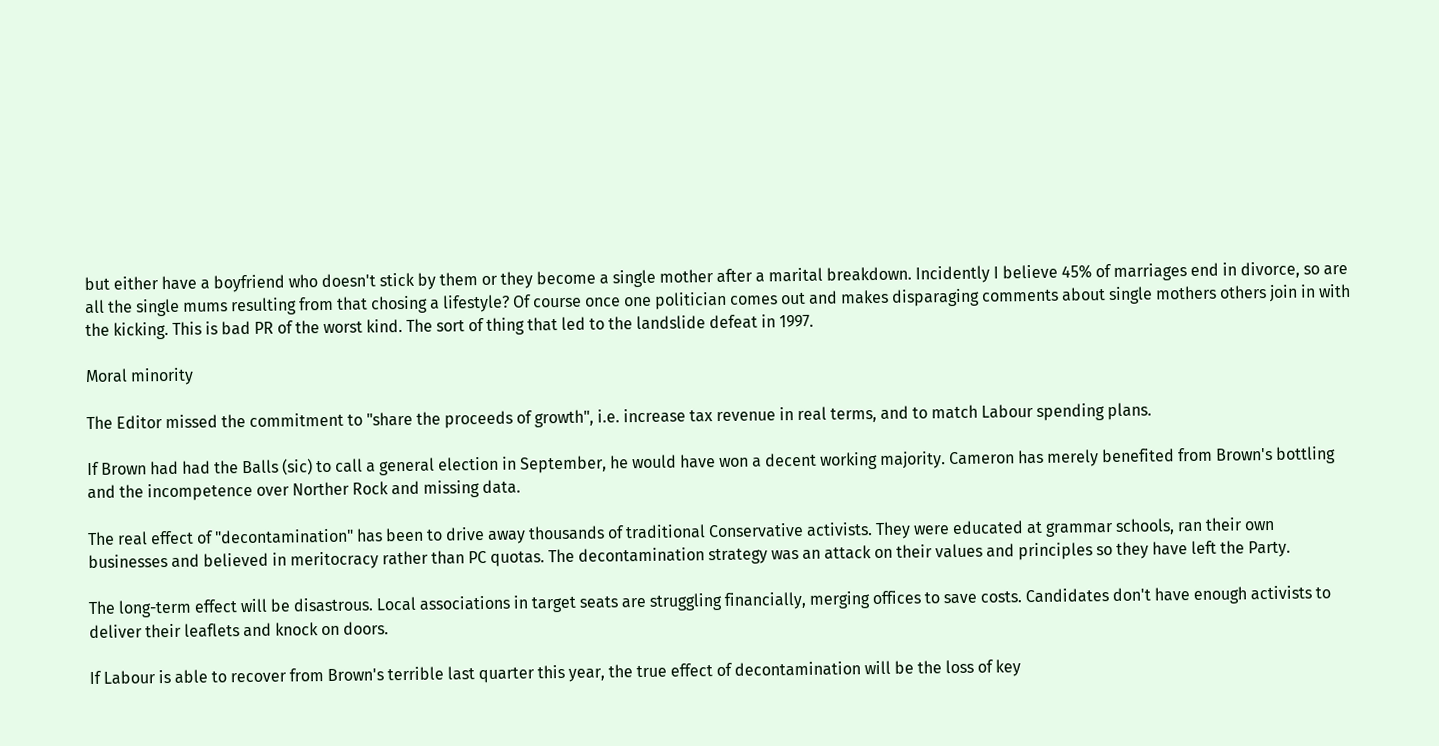but either have a boyfriend who doesn't stick by them or they become a single mother after a marital breakdown. Incidently I believe 45% of marriages end in divorce, so are all the single mums resulting from that chosing a lifestyle? Of course once one politician comes out and makes disparaging comments about single mothers others join in with the kicking. This is bad PR of the worst kind. The sort of thing that led to the landslide defeat in 1997.

Moral minority

The Editor missed the commitment to "share the proceeds of growth", i.e. increase tax revenue in real terms, and to match Labour spending plans.

If Brown had had the Balls (sic) to call a general election in September, he would have won a decent working majority. Cameron has merely benefited from Brown's bottling and the incompetence over Norther Rock and missing data.

The real effect of "decontamination" has been to drive away thousands of traditional Conservative activists. They were educated at grammar schools, ran their own businesses and believed in meritocracy rather than PC quotas. The decontamination strategy was an attack on their values and principles so they have left the Party.

The long-term effect will be disastrous. Local associations in target seats are struggling financially, merging offices to save costs. Candidates don't have enough activists to deliver their leaflets and knock on doors.

If Labour is able to recover from Brown's terrible last quarter this year, the true effect of decontamination will be the loss of key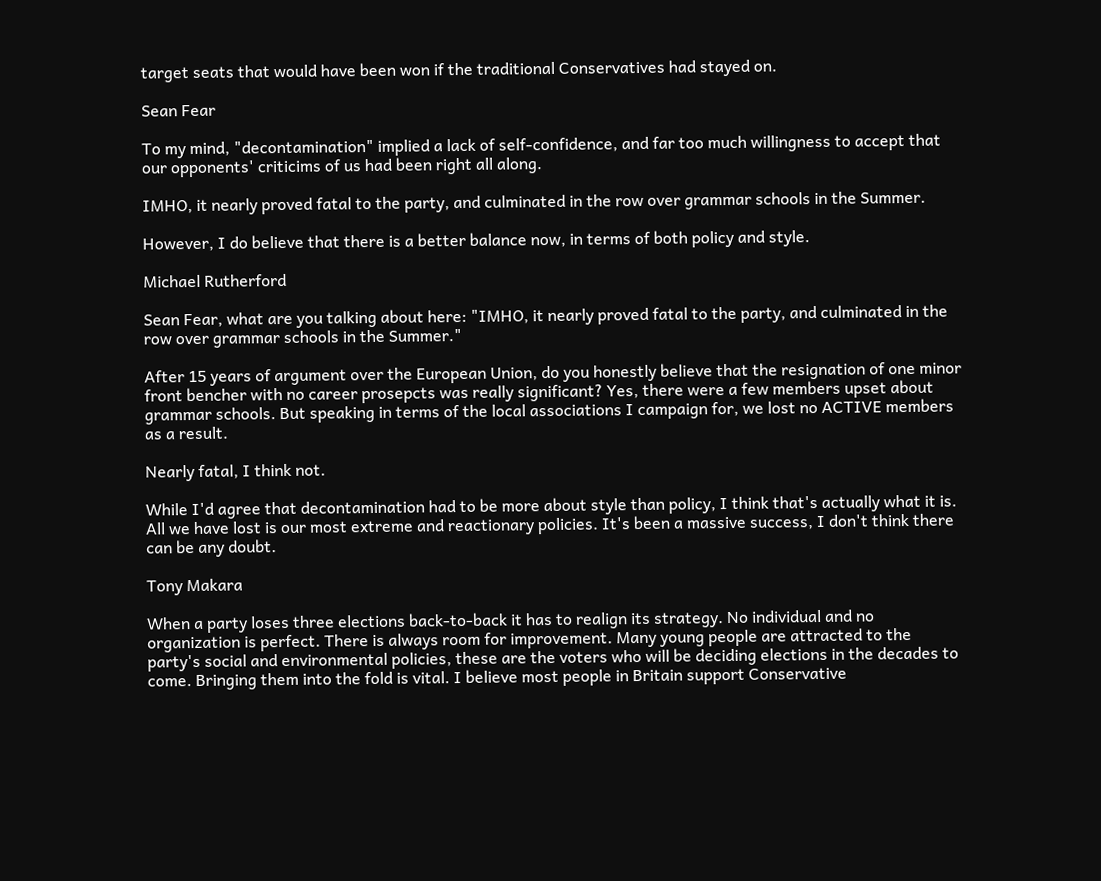target seats that would have been won if the traditional Conservatives had stayed on.

Sean Fear

To my mind, "decontamination" implied a lack of self-confidence, and far too much willingness to accept that our opponents' criticims of us had been right all along.

IMHO, it nearly proved fatal to the party, and culminated in the row over grammar schools in the Summer.

However, I do believe that there is a better balance now, in terms of both policy and style.

Michael Rutherford

Sean Fear, what are you talking about here: "IMHO, it nearly proved fatal to the party, and culminated in the row over grammar schools in the Summer."

After 15 years of argument over the European Union, do you honestly believe that the resignation of one minor front bencher with no career prosepcts was really significant? Yes, there were a few members upset about grammar schools. But speaking in terms of the local associations I campaign for, we lost no ACTIVE members as a result.

Nearly fatal, I think not.

While I'd agree that decontamination had to be more about style than policy, I think that's actually what it is. All we have lost is our most extreme and reactionary policies. It's been a massive success, I don't think there can be any doubt.

Tony Makara

When a party loses three elections back-to-back it has to realign its strategy. No individual and no organization is perfect. There is always room for improvement. Many young people are attracted to the party's social and environmental policies, these are the voters who will be deciding elections in the decades to come. Bringing them into the fold is vital. I believe most people in Britain support Conservative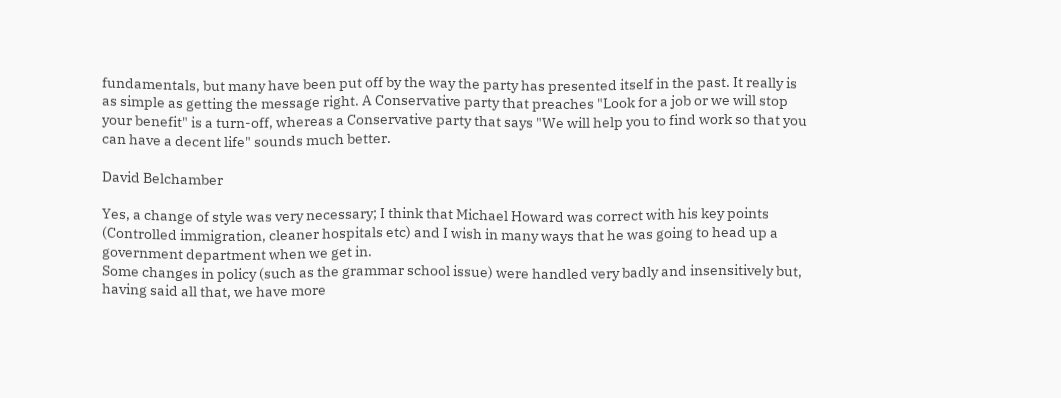fundamentals, but many have been put off by the way the party has presented itself in the past. It really is as simple as getting the message right. A Conservative party that preaches "Look for a job or we will stop your benefit" is a turn-off, whereas a Conservative party that says "We will help you to find work so that you can have a decent life" sounds much better.

David Belchamber

Yes, a change of style was very necessary; I think that Michael Howard was correct with his key points (Controlled immigration, cleaner hospitals etc) and I wish in many ways that he was going to head up a government department when we get in.
Some changes in policy (such as the grammar school issue) were handled very badly and insensitively but, having said all that, we have more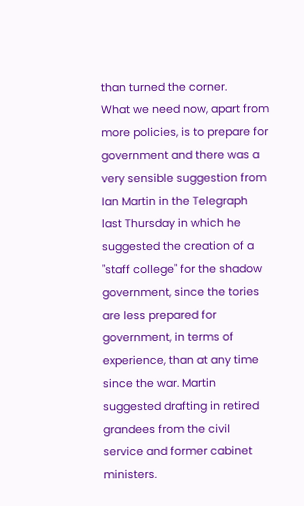than turned the corner.
What we need now, apart from more policies, is to prepare for government and there was a very sensible suggestion from Ian Martin in the Telegraph last Thursday in which he suggested the creation of a "staff college" for the shadow government, since the tories are less prepared for government, in terms of experience, than at any time since the war. Martin suggested drafting in retired grandees from the civil service and former cabinet ministers.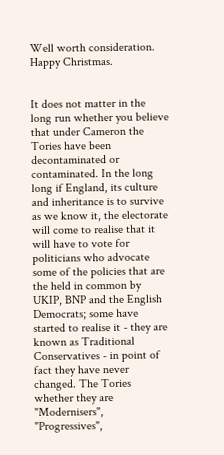Well worth consideration. Happy Christmas.


It does not matter in the long run whether you believe that under Cameron the Tories have been decontaminated or contaminated. In the long long if England, its culture and inheritance is to survive as we know it, the electorate will come to realise that it will have to vote for politicians who advocate some of the policies that are the held in common by UKIP, BNP and the English Democrats; some have started to realise it - they are known as Traditional Conservatives - in point of fact they have never changed. The Tories whether they are "Modernisers", "Progressives",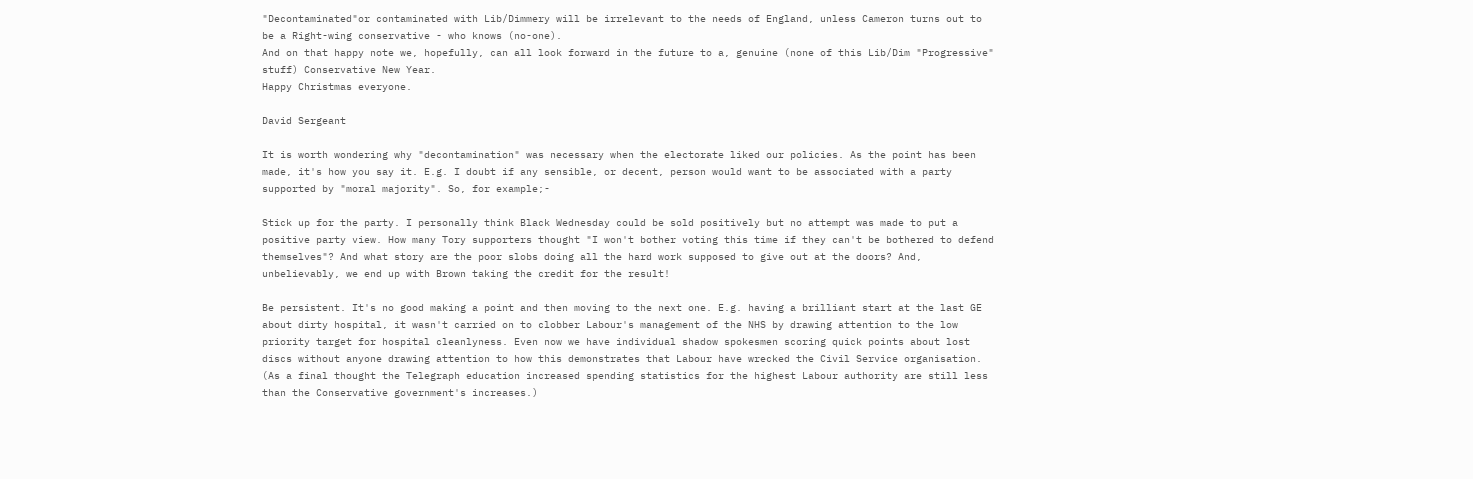"Decontaminated"or contaminated with Lib/Dimmery will be irrelevant to the needs of England, unless Cameron turns out to be a Right-wing conservative - who knows (no-one).
And on that happy note we, hopefully, can all look forward in the future to a, genuine (none of this Lib/Dim "Progressive" stuff) Conservative New Year.
Happy Christmas everyone.

David Sergeant

It is worth wondering why "decontamination" was necessary when the electorate liked our policies. As the point has been made, it's how you say it. E.g. I doubt if any sensible, or decent, person would want to be associated with a party supported by "moral majority". So, for example;-

Stick up for the party. I personally think Black Wednesday could be sold positively but no attempt was made to put a positive party view. How many Tory supporters thought "I won't bother voting this time if they can't be bothered to defend themselves"? And what story are the poor slobs doing all the hard work supposed to give out at the doors? And, unbelievably, we end up with Brown taking the credit for the result!

Be persistent. It's no good making a point and then moving to the next one. E.g. having a brilliant start at the last GE about dirty hospital, it wasn't carried on to clobber Labour's management of the NHS by drawing attention to the low priority target for hospital cleanlyness. Even now we have individual shadow spokesmen scoring quick points about lost discs without anyone drawing attention to how this demonstrates that Labour have wrecked the Civil Service organisation. (As a final thought the Telegraph education increased spending statistics for the highest Labour authority are still less than the Conservative government's increases.)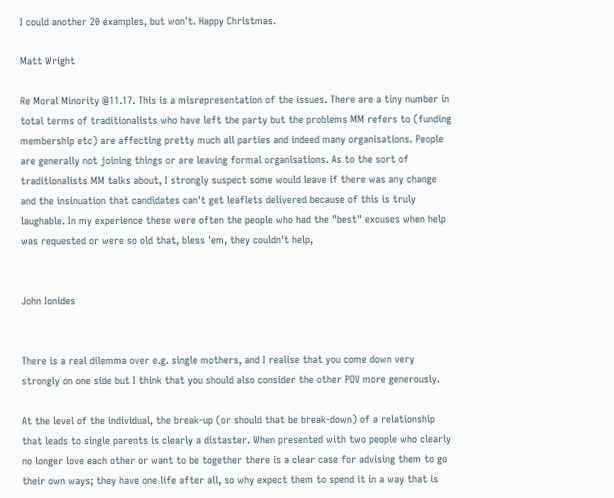I could another 20 examples, but won't. Happy Christmas.

Matt Wright

Re Moral Minority @11.17. This is a misrepresentation of the issues. There are a tiny number in total terms of traditionalists who have left the party but the problems MM refers to (funding membership etc) are affecting pretty much all parties and indeed many organisations. People are generally not joining things or are leaving formal organisations. As to the sort of traditionalists MM talks about, I strongly suspect some would leave if there was any change and the insinuation that candidates can't get leaflets delivered because of this is truly laughable. In my experience these were often the people who had the "best" excuses when help was requested or were so old that, bless 'em, they couldn't help,


John Ionides


There is a real dilemma over e.g. single mothers, and I realise that you come down very strongly on one side but I think that you should also consider the other POV more generously.

At the level of the individual, the break-up (or should that be break-down) of a relationship that leads to single parents is clearly a distaster. When presented with two people who clearly no longer love each other or want to be together there is a clear case for advising them to go their own ways; they have one life after all, so why expect them to spend it in a way that is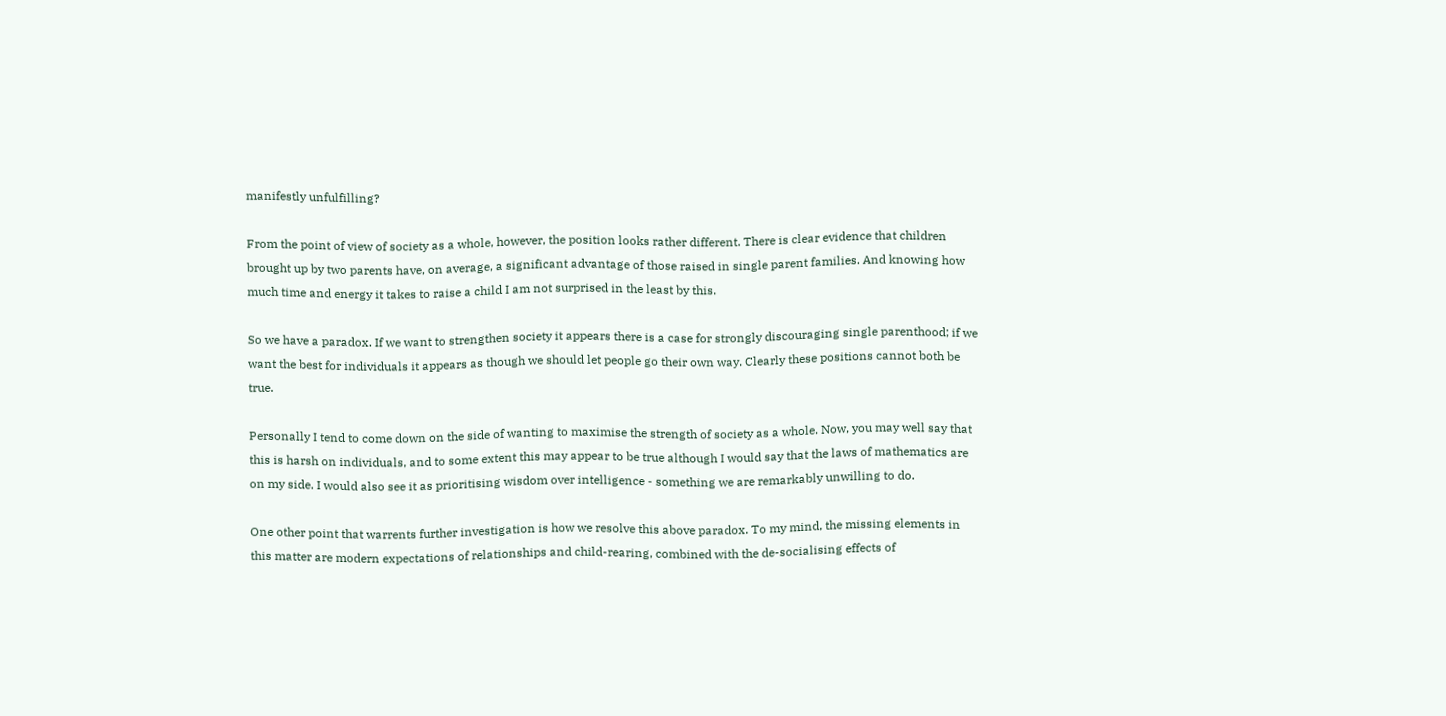manifestly unfulfilling?

From the point of view of society as a whole, however, the position looks rather different. There is clear evidence that children brought up by two parents have, on average, a significant advantage of those raised in single parent families. And knowing how much time and energy it takes to raise a child I am not surprised in the least by this.

So we have a paradox. If we want to strengthen society it appears there is a case for strongly discouraging single parenthood; if we want the best for individuals it appears as though we should let people go their own way. Clearly these positions cannot both be true.

Personally I tend to come down on the side of wanting to maximise the strength of society as a whole. Now, you may well say that this is harsh on individuals, and to some extent this may appear to be true although I would say that the laws of mathematics are on my side. I would also see it as prioritising wisdom over intelligence - something we are remarkably unwilling to do.

One other point that warrents further investigation is how we resolve this above paradox. To my mind, the missing elements in this matter are modern expectations of relationships and child-rearing, combined with the de-socialising effects of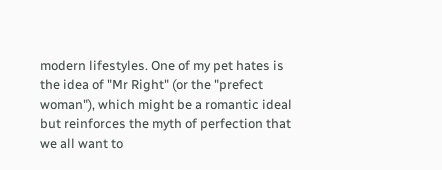modern lifestyles. One of my pet hates is the idea of "Mr Right" (or the "prefect woman"), which might be a romantic ideal but reinforces the myth of perfection that we all want to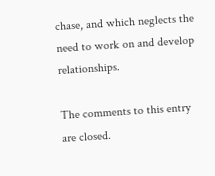chase, and which neglects the need to work on and develop relationships.

The comments to this entry are closed.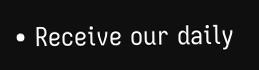• Receive our daily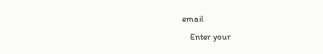email
    Enter your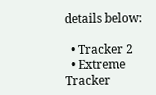details below:

  • Tracker 2
  • Extreme Tracker